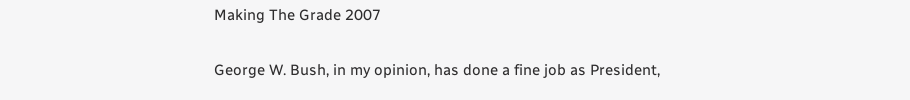Making The Grade 2007

George W. Bush, in my opinion, has done a fine job as President,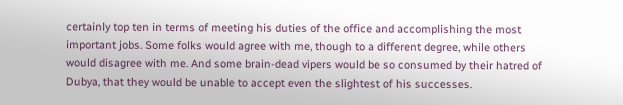certainly top ten in terms of meeting his duties of the office and accomplishing the most important jobs. Some folks would agree with me, though to a different degree, while others would disagree with me. And some brain-dead vipers would be so consumed by their hatred of Dubya, that they would be unable to accept even the slightest of his successes.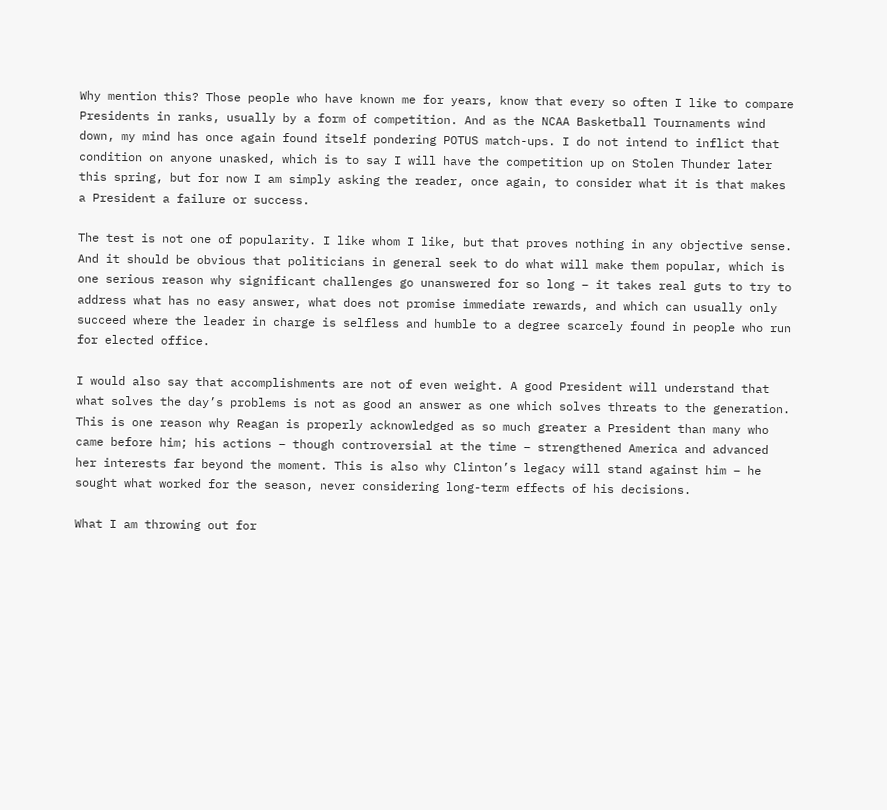Why mention this? Those people who have known me for years, know that every so often I like to compare Presidents in ranks, usually by a form of competition. And as the NCAA Basketball Tournaments wind down, my mind has once again found itself pondering POTUS match-ups. I do not intend to inflict that condition on anyone unasked, which is to say I will have the competition up on Stolen Thunder later this spring, but for now I am simply asking the reader, once again, to consider what it is that makes a President a failure or success.

The test is not one of popularity. I like whom I like, but that proves nothing in any objective sense. And it should be obvious that politicians in general seek to do what will make them popular, which is one serious reason why significant challenges go unanswered for so long – it takes real guts to try to address what has no easy answer, what does not promise immediate rewards, and which can usually only succeed where the leader in charge is selfless and humble to a degree scarcely found in people who run for elected office.

I would also say that accomplishments are not of even weight. A good President will understand that what solves the day’s problems is not as good an answer as one which solves threats to the generation. This is one reason why Reagan is properly acknowledged as so much greater a President than many who came before him; his actions – though controversial at the time – strengthened America and advanced her interests far beyond the moment. This is also why Clinton’s legacy will stand against him – he sought what worked for the season, never considering long-term effects of his decisions.

What I am throwing out for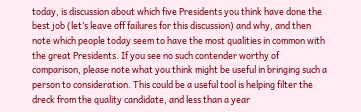today, is discussion about which five Presidents you think have done the best job (let’s leave off failures for this discussion) and why, and then note which people today seem to have the most qualities in common with the great Presidents. If you see no such contender worthy of comparison, please note what you think might be useful in bringing such a person to consideration. This could be a useful tool is helping filter the dreck from the quality candidate, and less than a year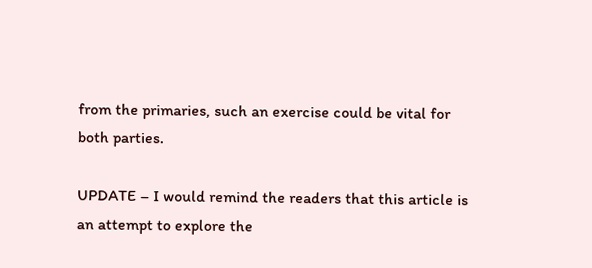from the primaries, such an exercise could be vital for both parties.

UPDATE – I would remind the readers that this article is an attempt to explore the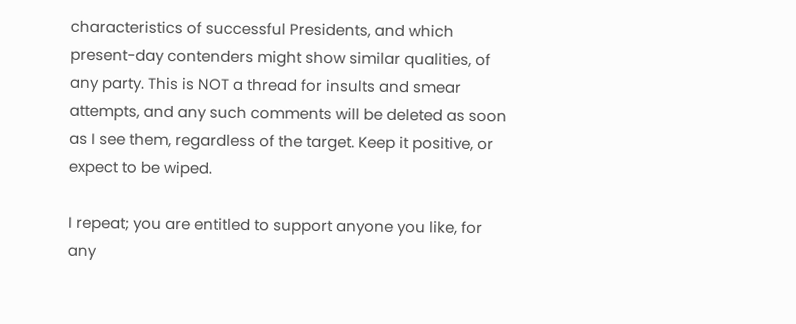characteristics of successful Presidents, and which present-day contenders might show similar qualities, of any party. This is NOT a thread for insults and smear attempts, and any such comments will be deleted as soon as I see them, regardless of the target. Keep it positive, or expect to be wiped.

I repeat; you are entitled to support anyone you like, for any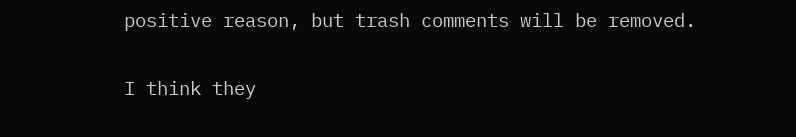positive reason, but trash comments will be removed.

I think they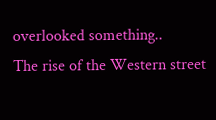overlooked something..
The rise of the Western street